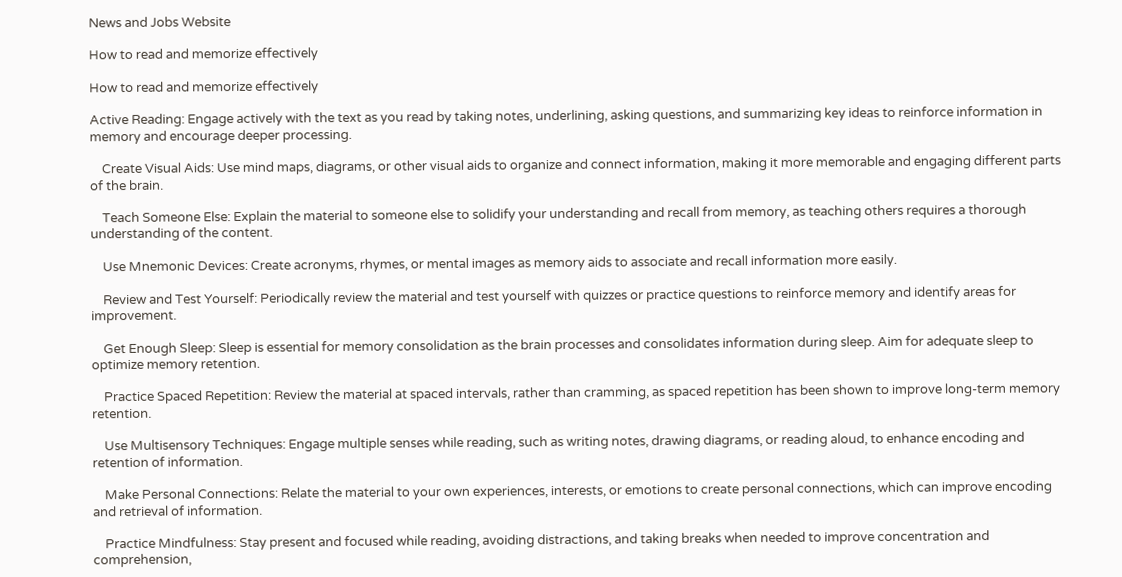News and Jobs Website

How to read and memorize effectively

How to read and memorize effectively

Active Reading: Engage actively with the text as you read by taking notes, underlining, asking questions, and summarizing key ideas to reinforce information in memory and encourage deeper processing.

    Create Visual Aids: Use mind maps, diagrams, or other visual aids to organize and connect information, making it more memorable and engaging different parts of the brain.

    Teach Someone Else: Explain the material to someone else to solidify your understanding and recall from memory, as teaching others requires a thorough understanding of the content.

    Use Mnemonic Devices: Create acronyms, rhymes, or mental images as memory aids to associate and recall information more easily.

    Review and Test Yourself: Periodically review the material and test yourself with quizzes or practice questions to reinforce memory and identify areas for improvement.

    Get Enough Sleep: Sleep is essential for memory consolidation as the brain processes and consolidates information during sleep. Aim for adequate sleep to optimize memory retention.

    Practice Spaced Repetition: Review the material at spaced intervals, rather than cramming, as spaced repetition has been shown to improve long-term memory retention.

    Use Multisensory Techniques: Engage multiple senses while reading, such as writing notes, drawing diagrams, or reading aloud, to enhance encoding and retention of information.

    Make Personal Connections: Relate the material to your own experiences, interests, or emotions to create personal connections, which can improve encoding and retrieval of information.

    Practice Mindfulness: Stay present and focused while reading, avoiding distractions, and taking breaks when needed to improve concentration and comprehension,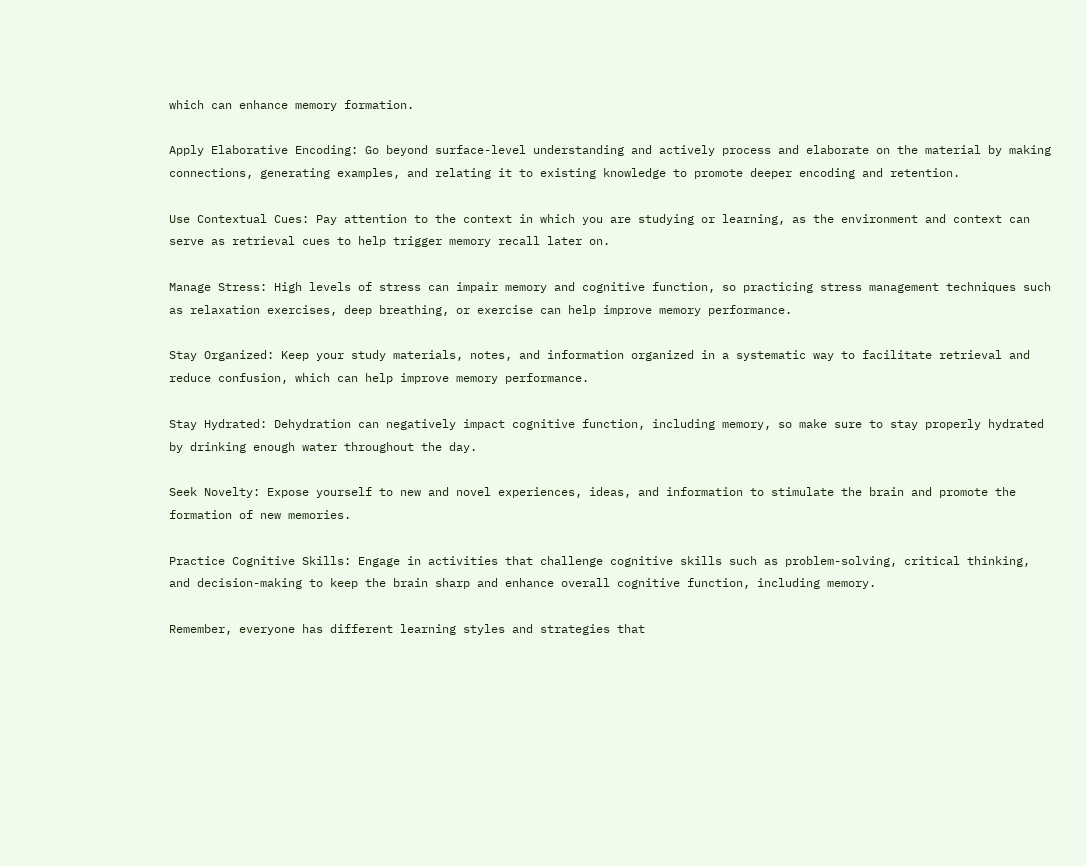which can enhance memory formation.

Apply Elaborative Encoding: Go beyond surface-level understanding and actively process and elaborate on the material by making connections, generating examples, and relating it to existing knowledge to promote deeper encoding and retention.

Use Contextual Cues: Pay attention to the context in which you are studying or learning, as the environment and context can serve as retrieval cues to help trigger memory recall later on.

Manage Stress: High levels of stress can impair memory and cognitive function, so practicing stress management techniques such as relaxation exercises, deep breathing, or exercise can help improve memory performance.

Stay Organized: Keep your study materials, notes, and information organized in a systematic way to facilitate retrieval and reduce confusion, which can help improve memory performance.

Stay Hydrated: Dehydration can negatively impact cognitive function, including memory, so make sure to stay properly hydrated by drinking enough water throughout the day.

Seek Novelty: Expose yourself to new and novel experiences, ideas, and information to stimulate the brain and promote the formation of new memories.

Practice Cognitive Skills: Engage in activities that challenge cognitive skills such as problem-solving, critical thinking, and decision-making to keep the brain sharp and enhance overall cognitive function, including memory.

Remember, everyone has different learning styles and strategies that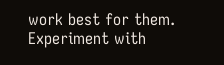work best for them. Experiment with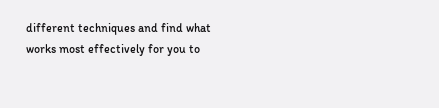different techniques and find what works most effectively for you to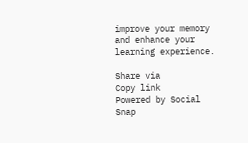improve your memory and enhance your learning experience.

Share via
Copy link
Powered by Social Snap